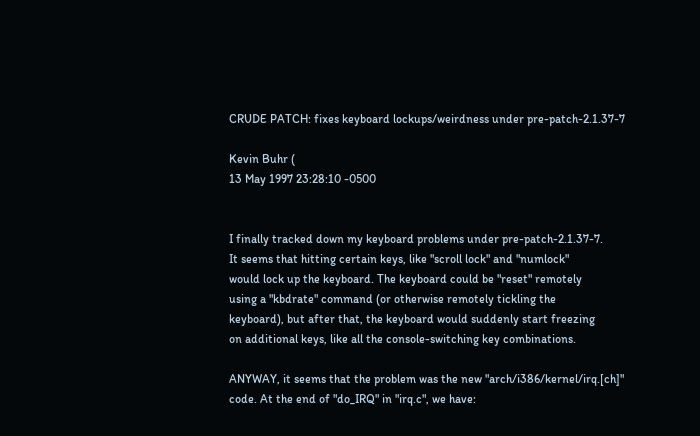CRUDE PATCH: fixes keyboard lockups/weirdness under pre-patch-2.1.37-7

Kevin Buhr (
13 May 1997 23:28:10 -0500


I finally tracked down my keyboard problems under pre-patch-2.1.37-7.
It seems that hitting certain keys, like "scroll lock" and "numlock"
would lock up the keyboard. The keyboard could be "reset" remotely
using a "kbdrate" command (or otherwise remotely tickling the
keyboard), but after that, the keyboard would suddenly start freezing
on additional keys, like all the console-switching key combinations.

ANYWAY, it seems that the problem was the new "arch/i386/kernel/irq.[ch]"
code. At the end of "do_IRQ" in "irq.c", we have: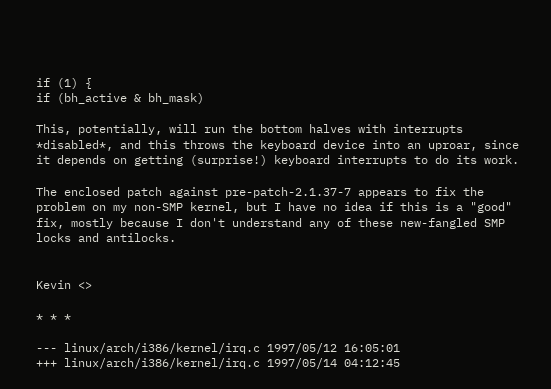if (1) {
if (bh_active & bh_mask)

This, potentially, will run the bottom halves with interrupts
*disabled*, and this throws the keyboard device into an uproar, since
it depends on getting (surprise!) keyboard interrupts to do its work.

The enclosed patch against pre-patch-2.1.37-7 appears to fix the
problem on my non-SMP kernel, but I have no idea if this is a "good"
fix, mostly because I don't understand any of these new-fangled SMP
locks and antilocks.


Kevin <>

* * *

--- linux/arch/i386/kernel/irq.c 1997/05/12 16:05:01
+++ linux/arch/i386/kernel/irq.c 1997/05/14 04:12:45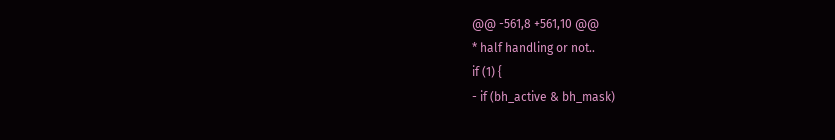@@ -561,8 +561,10 @@
* half handling or not..
if (1) {
- if (bh_active & bh_mask)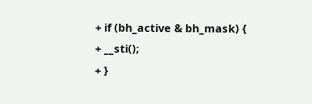+ if (bh_active & bh_mask) {
+ __sti();
+ }